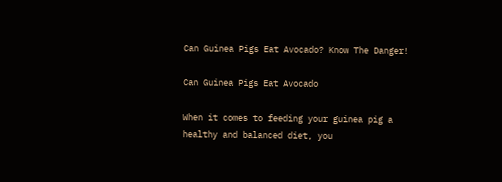Can Guinea Pigs Eat Avocado? Know The Danger!

Can Guinea Pigs Eat Avocado

When it comes to feeding your guinea pig a healthy and balanced diet, you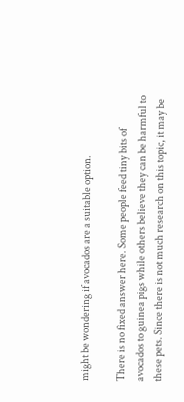might be wondering if avocados are a suitable option.

There is no fixed answer here. Some people feed tiny bits of avocados to guinea pigs while others believe they can be harmful to these pets. Since there is not much research on this topic, it may be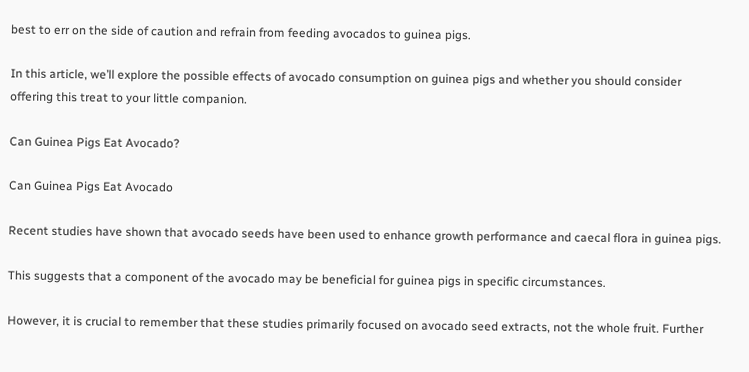best to err on the side of caution and refrain from feeding avocados to guinea pigs.

In this article, we’ll explore the possible effects of avocado consumption on guinea pigs and whether you should consider offering this treat to your little companion.

Can Guinea Pigs Eat Avocado?

Can Guinea Pigs Eat Avocado

Recent studies have shown that avocado seeds have been used to enhance growth performance and caecal flora in guinea pigs.

This suggests that a component of the avocado may be beneficial for guinea pigs in specific circumstances.

However, it is crucial to remember that these studies primarily focused on avocado seed extracts, not the whole fruit. Further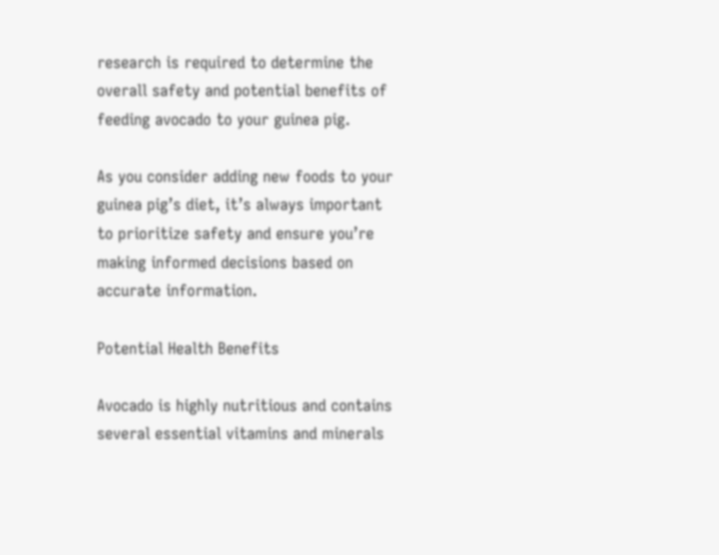research is required to determine the overall safety and potential benefits of feeding avocado to your guinea pig.

As you consider adding new foods to your guinea pig’s diet, it’s always important to prioritize safety and ensure you’re making informed decisions based on accurate information.

Potential Health Benefits

Avocado is highly nutritious and contains several essential vitamins and minerals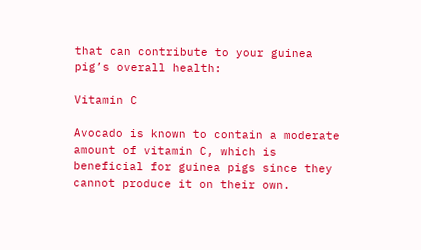that can contribute to your guinea pig’s overall health:

Vitamin C

Avocado is known to contain a moderate amount of vitamin C, which is beneficial for guinea pigs since they cannot produce it on their own.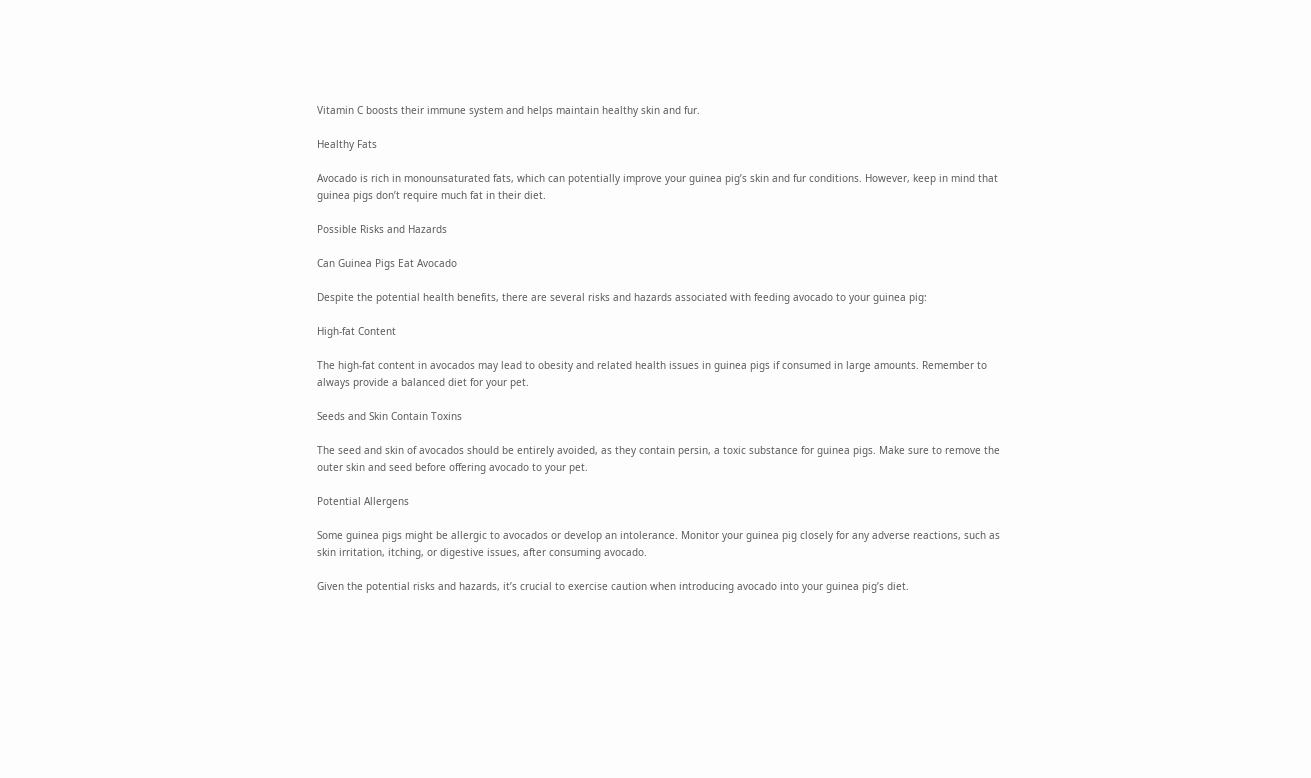Vitamin C boosts their immune system and helps maintain healthy skin and fur.

Healthy Fats

Avocado is rich in monounsaturated fats, which can potentially improve your guinea pig’s skin and fur conditions. However, keep in mind that guinea pigs don’t require much fat in their diet.

Possible Risks and Hazards

Can Guinea Pigs Eat Avocado

Despite the potential health benefits, there are several risks and hazards associated with feeding avocado to your guinea pig:

High-fat Content

The high-fat content in avocados may lead to obesity and related health issues in guinea pigs if consumed in large amounts. Remember to always provide a balanced diet for your pet.

Seeds and Skin Contain Toxins

The seed and skin of avocados should be entirely avoided, as they contain persin, a toxic substance for guinea pigs. Make sure to remove the outer skin and seed before offering avocado to your pet.

Potential Allergens

Some guinea pigs might be allergic to avocados or develop an intolerance. Monitor your guinea pig closely for any adverse reactions, such as skin irritation, itching, or digestive issues, after consuming avocado.

Given the potential risks and hazards, it’s crucial to exercise caution when introducing avocado into your guinea pig’s diet.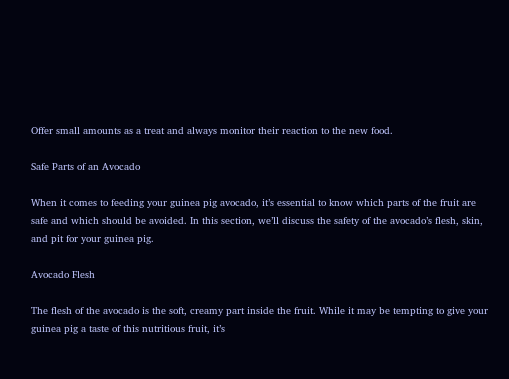Offer small amounts as a treat and always monitor their reaction to the new food.

Safe Parts of an Avocado

When it comes to feeding your guinea pig avocado, it’s essential to know which parts of the fruit are safe and which should be avoided. In this section, we’ll discuss the safety of the avocado’s flesh, skin, and pit for your guinea pig.

Avocado Flesh

The flesh of the avocado is the soft, creamy part inside the fruit. While it may be tempting to give your guinea pig a taste of this nutritious fruit, it’s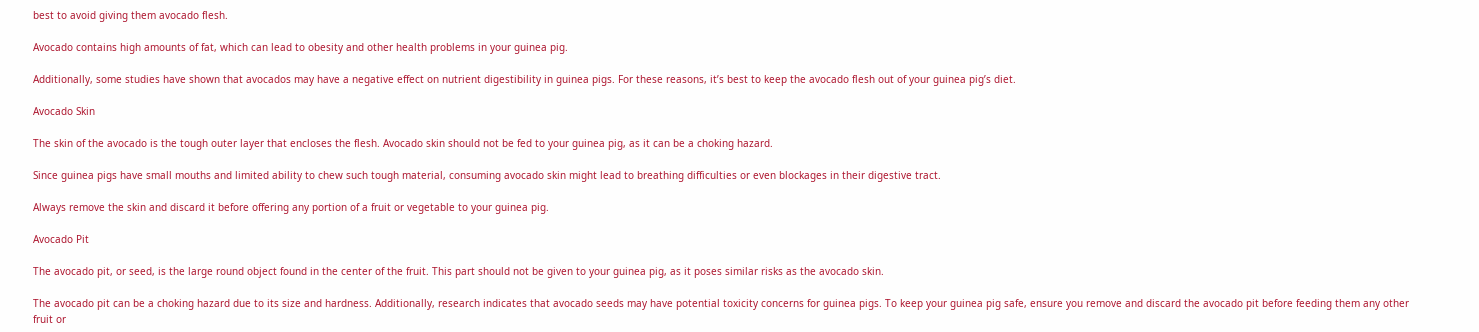best to avoid giving them avocado flesh.

Avocado contains high amounts of fat, which can lead to obesity and other health problems in your guinea pig.

Additionally, some studies have shown that avocados may have a negative effect on nutrient digestibility in guinea pigs. For these reasons, it’s best to keep the avocado flesh out of your guinea pig’s diet.

Avocado Skin

The skin of the avocado is the tough outer layer that encloses the flesh. Avocado skin should not be fed to your guinea pig, as it can be a choking hazard.

Since guinea pigs have small mouths and limited ability to chew such tough material, consuming avocado skin might lead to breathing difficulties or even blockages in their digestive tract.

Always remove the skin and discard it before offering any portion of a fruit or vegetable to your guinea pig.

Avocado Pit

The avocado pit, or seed, is the large round object found in the center of the fruit. This part should not be given to your guinea pig, as it poses similar risks as the avocado skin.

The avocado pit can be a choking hazard due to its size and hardness. Additionally, research indicates that avocado seeds may have potential toxicity concerns for guinea pigs. To keep your guinea pig safe, ensure you remove and discard the avocado pit before feeding them any other fruit or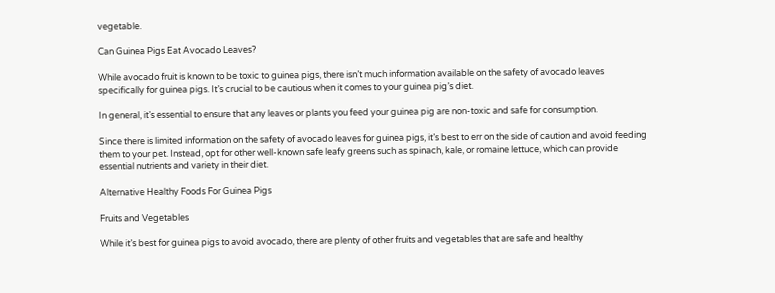vegetable.

Can Guinea Pigs Eat Avocado Leaves?

While avocado fruit is known to be toxic to guinea pigs, there isn’t much information available on the safety of avocado leaves specifically for guinea pigs. It’s crucial to be cautious when it comes to your guinea pig’s diet.

In general, it’s essential to ensure that any leaves or plants you feed your guinea pig are non-toxic and safe for consumption.

Since there is limited information on the safety of avocado leaves for guinea pigs, it’s best to err on the side of caution and avoid feeding them to your pet. Instead, opt for other well-known safe leafy greens such as spinach, kale, or romaine lettuce, which can provide essential nutrients and variety in their diet.

Alternative Healthy Foods For Guinea Pigs

Fruits and Vegetables

While it’s best for guinea pigs to avoid avocado, there are plenty of other fruits and vegetables that are safe and healthy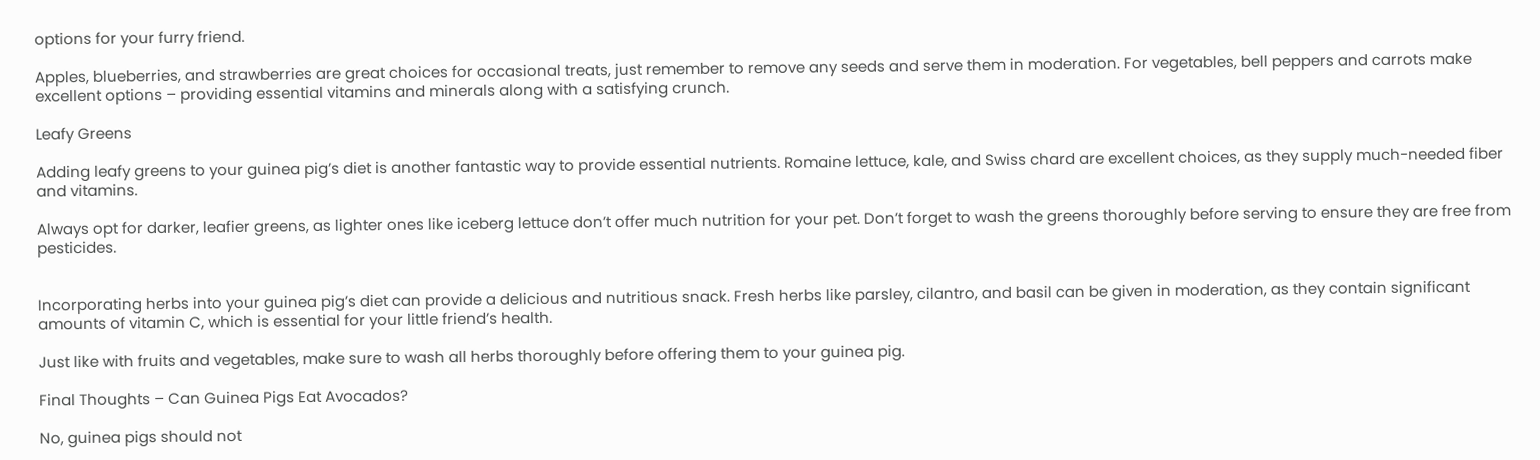options for your furry friend.

Apples, blueberries, and strawberries are great choices for occasional treats, just remember to remove any seeds and serve them in moderation. For vegetables, bell peppers and carrots make excellent options – providing essential vitamins and minerals along with a satisfying crunch.

Leafy Greens

Adding leafy greens to your guinea pig’s diet is another fantastic way to provide essential nutrients. Romaine lettuce, kale, and Swiss chard are excellent choices, as they supply much-needed fiber and vitamins.

Always opt for darker, leafier greens, as lighter ones like iceberg lettuce don’t offer much nutrition for your pet. Don’t forget to wash the greens thoroughly before serving to ensure they are free from pesticides.


Incorporating herbs into your guinea pig’s diet can provide a delicious and nutritious snack. Fresh herbs like parsley, cilantro, and basil can be given in moderation, as they contain significant amounts of vitamin C, which is essential for your little friend’s health.

Just like with fruits and vegetables, make sure to wash all herbs thoroughly before offering them to your guinea pig.

Final Thoughts – Can Guinea Pigs Eat Avocados?

No, guinea pigs should not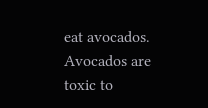eat avocados. Avocados are toxic to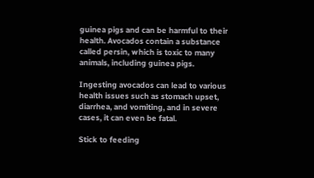guinea pigs and can be harmful to their health. Avocados contain a substance called persin, which is toxic to many animals, including guinea pigs.

Ingesting avocados can lead to various health issues such as stomach upset, diarrhea, and vomiting, and in severe cases, it can even be fatal.

Stick to feeding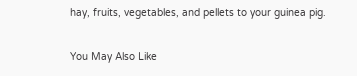hay, fruits, vegetables, and pellets to your guinea pig.

You May Also Like